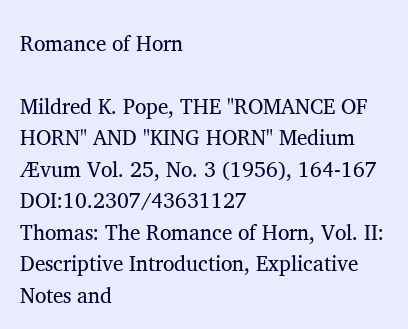Romance of Horn

Mildred K. Pope, THE "ROMANCE OF HORN" AND "KING HORN" Medium Ævum Vol. 25, No. 3 (1956), 164-167 DOI:10.2307/43631127
Thomas: The Romance of Horn, Vol. II: Descriptive Introduction, Explicative Notes and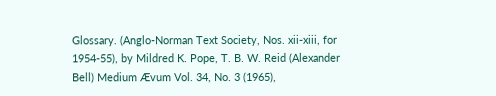Glossary. (Anglo-Norman Text Society, Nos. xii-xiii, for 1954-55), by Mildred K. Pope, T. B. W. Reid (Alexander Bell) Medium Ævum Vol. 34, No. 3 (1965),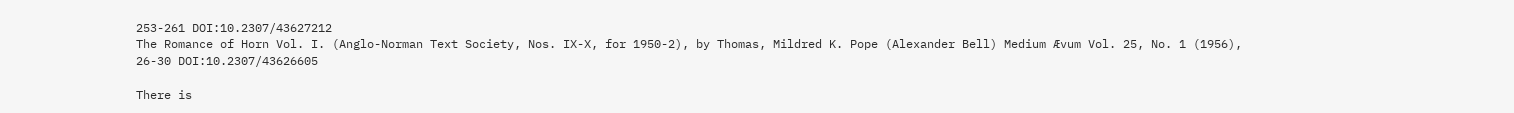253-261 DOI:10.2307/43627212
The Romance of Horn Vol. I. (Anglo-Norman Text Society, Nos. IX-X, for 1950-2), by Thomas, Mildred K. Pope (Alexander Bell) Medium Ævum Vol. 25, No. 1 (1956), 26-30 DOI:10.2307/43626605

There is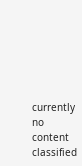currently no content classified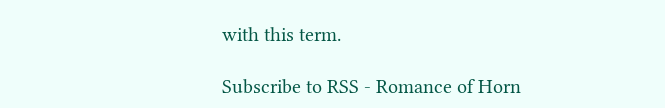with this term.

Subscribe to RSS - Romance of Horn